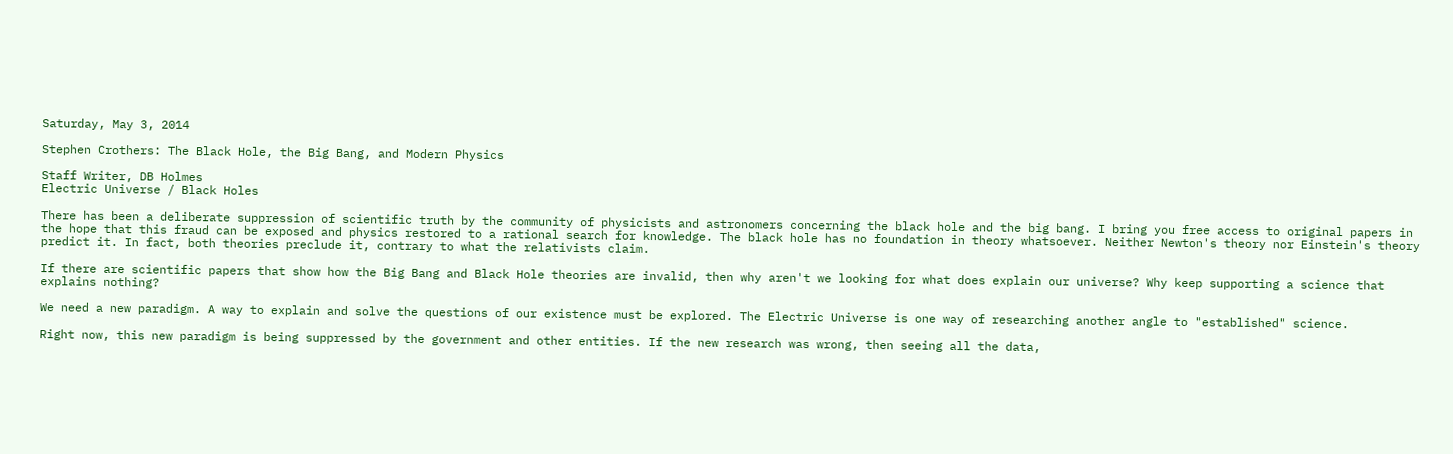Saturday, May 3, 2014

Stephen Crothers: The Black Hole, the Big Bang, and Modern Physics

Staff Writer, DB Holmes
Electric Universe / Black Holes

There has been a deliberate suppression of scientific truth by the community of physicists and astronomers concerning the black hole and the big bang. I bring you free access to original papers in the hope that this fraud can be exposed and physics restored to a rational search for knowledge. The black hole has no foundation in theory whatsoever. Neither Newton's theory nor Einstein's theory predict it. In fact, both theories preclude it, contrary to what the relativists claim.

If there are scientific papers that show how the Big Bang and Black Hole theories are invalid, then why aren't we looking for what does explain our universe? Why keep supporting a science that explains nothing?

We need a new paradigm. A way to explain and solve the questions of our existence must be explored. The Electric Universe is one way of researching another angle to "established" science.

Right now, this new paradigm is being suppressed by the government and other entities. If the new research was wrong, then seeing all the data,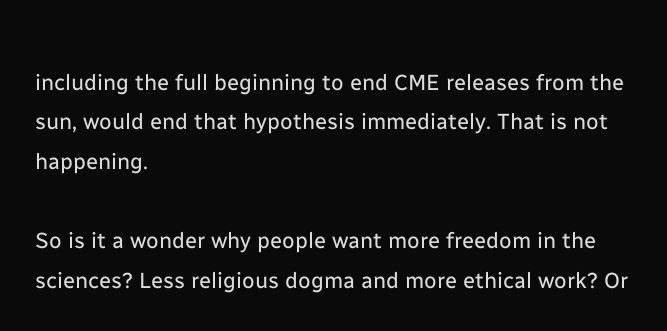including the full beginning to end CME releases from the sun, would end that hypothesis immediately. That is not happening.

So is it a wonder why people want more freedom in the sciences? Less religious dogma and more ethical work? Or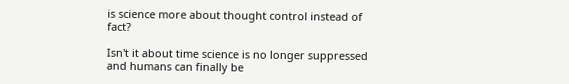is science more about thought control instead of fact?

Isn't it about time science is no longer suppressed and humans can finally be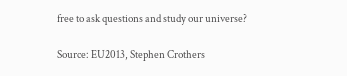free to ask questions and study our universe?

Source: EU2013, Stephen Crothers